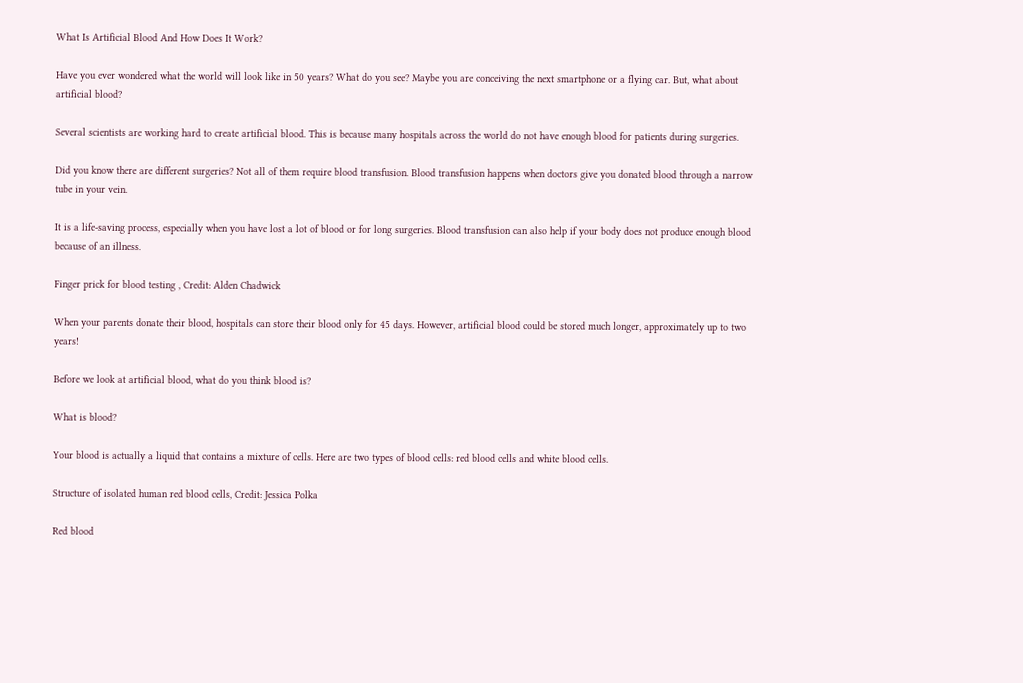What Is Artificial Blood And How Does It Work?

Have you ever wondered what the world will look like in 50 years? What do you see? Maybe you are conceiving the next smartphone or a flying car. But, what about artificial blood?

Several scientists are working hard to create artificial blood. This is because many hospitals across the world do not have enough blood for patients during surgeries.

Did you know there are different surgeries? Not all of them require blood transfusion. Blood transfusion happens when doctors give you donated blood through a narrow tube in your vein.

It is a life-saving process, especially when you have lost a lot of blood or for long surgeries. Blood transfusion can also help if your body does not produce enough blood because of an illness.

Finger prick for blood testing , Credit: Alden Chadwick

When your parents donate their blood, hospitals can store their blood only for 45 days. However, artificial blood could be stored much longer, approximately up to two years!

Before we look at artificial blood, what do you think blood is?

What is blood?

Your blood is actually a liquid that contains a mixture of cells. Here are two types of blood cells: red blood cells and white blood cells.

Structure of isolated human red blood cells, Credit: Jessica Polka

Red blood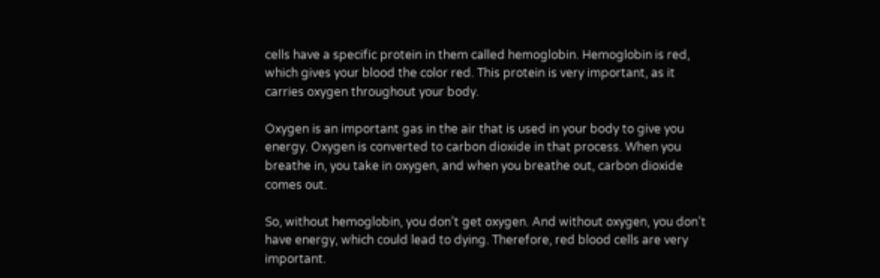cells have a specific protein in them called hemoglobin. Hemoglobin is red, which gives your blood the color red. This protein is very important, as it carries oxygen throughout your body.

Oxygen is an important gas in the air that is used in your body to give you energy. Oxygen is converted to carbon dioxide in that process. When you breathe in, you take in oxygen, and when you breathe out, carbon dioxide comes out.

So, without hemoglobin, you don’t get oxygen. And without oxygen, you don’t have energy, which could lead to dying. Therefore, red blood cells are very important.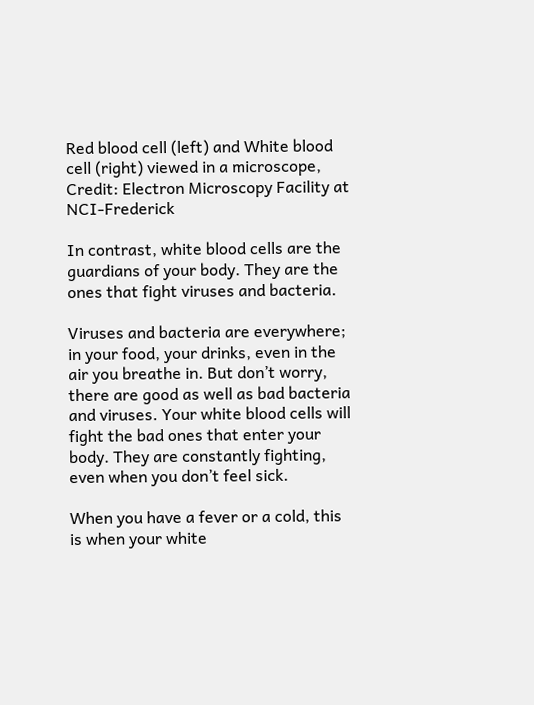Red blood cell (left) and White blood cell (right) viewed in a microscope, Credit: Electron Microscopy Facility at NCI-Frederick

In contrast, white blood cells are the guardians of your body. They are the ones that fight viruses and bacteria.

Viruses and bacteria are everywhere; in your food, your drinks, even in the air you breathe in. But don’t worry, there are good as well as bad bacteria and viruses. Your white blood cells will fight the bad ones that enter your body. They are constantly fighting, even when you don’t feel sick.

When you have a fever or a cold, this is when your white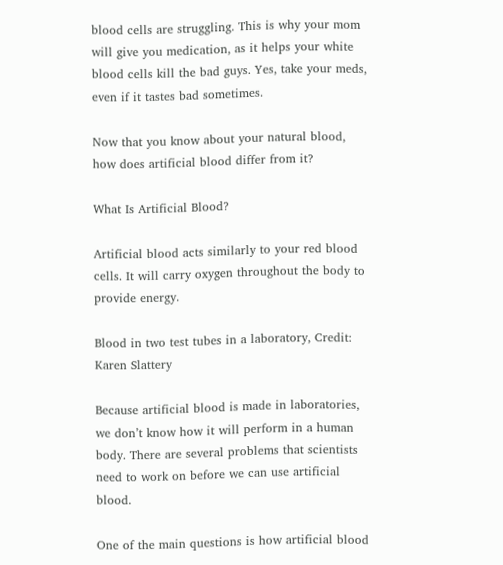blood cells are struggling. This is why your mom will give you medication, as it helps your white blood cells kill the bad guys. Yes, take your meds, even if it tastes bad sometimes.

Now that you know about your natural blood, how does artificial blood differ from it?

What Is Artificial Blood?

Artificial blood acts similarly to your red blood cells. It will carry oxygen throughout the body to provide energy.

Blood in two test tubes in a laboratory, Credit: Karen Slattery

Because artificial blood is made in laboratories, we don’t know how it will perform in a human body. There are several problems that scientists need to work on before we can use artificial blood.

One of the main questions is how artificial blood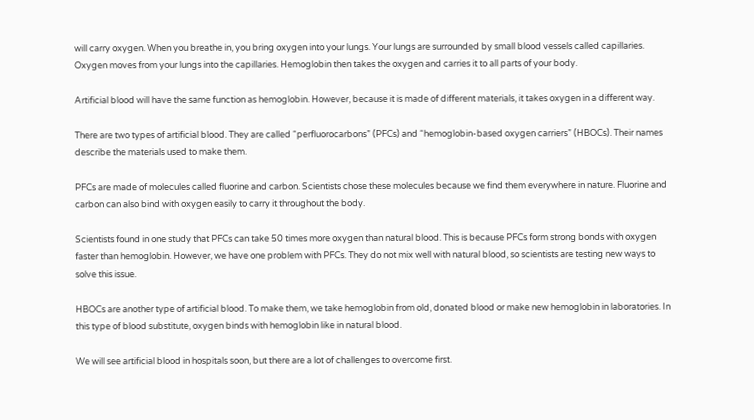will carry oxygen. When you breathe in, you bring oxygen into your lungs. Your lungs are surrounded by small blood vessels called capillaries. Oxygen moves from your lungs into the capillaries. Hemoglobin then takes the oxygen and carries it to all parts of your body.

Artificial blood will have the same function as hemoglobin. However, because it is made of different materials, it takes oxygen in a different way.

There are two types of artificial blood. They are called “perfluorocarbons” (PFCs) and “hemoglobin-based oxygen carriers” (HBOCs). Their names describe the materials used to make them.

PFCs are made of molecules called fluorine and carbon. Scientists chose these molecules because we find them everywhere in nature. Fluorine and carbon can also bind with oxygen easily to carry it throughout the body.

Scientists found in one study that PFCs can take 50 times more oxygen than natural blood. This is because PFCs form strong bonds with oxygen faster than hemoglobin. However, we have one problem with PFCs. They do not mix well with natural blood, so scientists are testing new ways to solve this issue.

HBOCs are another type of artificial blood. To make them, we take hemoglobin from old, donated blood or make new hemoglobin in laboratories. In this type of blood substitute, oxygen binds with hemoglobin like in natural blood.

We will see artificial blood in hospitals soon, but there are a lot of challenges to overcome first.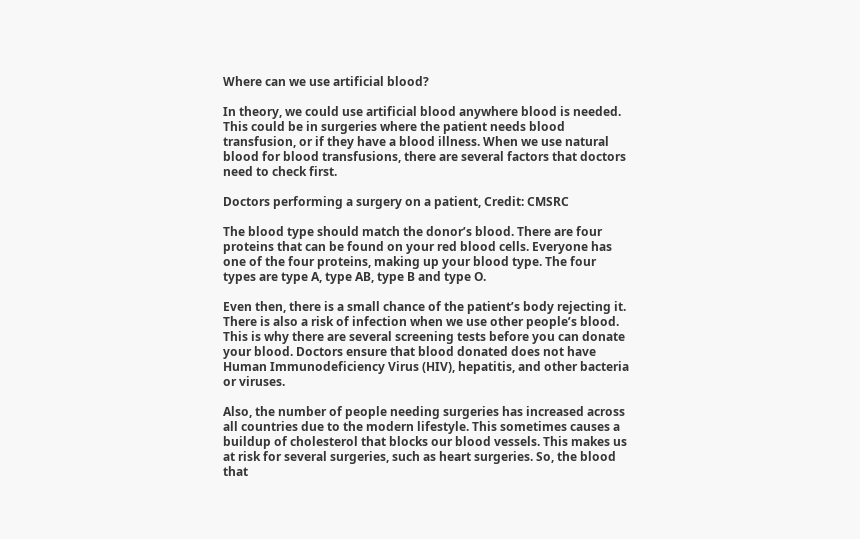Where can we use artificial blood?

In theory, we could use artificial blood anywhere blood is needed. This could be in surgeries where the patient needs blood transfusion, or if they have a blood illness. When we use natural blood for blood transfusions, there are several factors that doctors need to check first.

Doctors performing a surgery on a patient, Credit: CMSRC

The blood type should match the donor’s blood. There are four proteins that can be found on your red blood cells. Everyone has one of the four proteins, making up your blood type. The four types are type A, type AB, type B and type O.

Even then, there is a small chance of the patient’s body rejecting it. There is also a risk of infection when we use other people’s blood. This is why there are several screening tests before you can donate your blood. Doctors ensure that blood donated does not have Human Immunodeficiency Virus (HIV), hepatitis, and other bacteria or viruses.

Also, the number of people needing surgeries has increased across all countries due to the modern lifestyle. This sometimes causes a buildup of cholesterol that blocks our blood vessels. This makes us at risk for several surgeries, such as heart surgeries. So, the blood that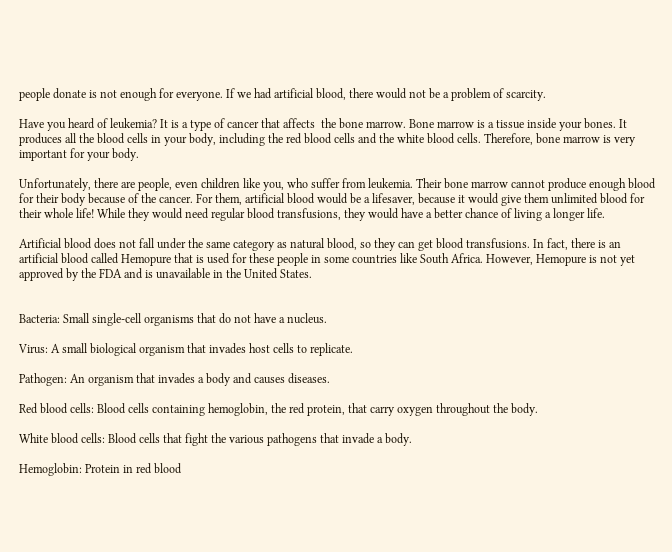people donate is not enough for everyone. If we had artificial blood, there would not be a problem of scarcity.

Have you heard of leukemia? It is a type of cancer that affects  the bone marrow. Bone marrow is a tissue inside your bones. It produces all the blood cells in your body, including the red blood cells and the white blood cells. Therefore, bone marrow is very important for your body.

Unfortunately, there are people, even children like you, who suffer from leukemia. Their bone marrow cannot produce enough blood for their body because of the cancer. For them, artificial blood would be a lifesaver, because it would give them unlimited blood for their whole life! While they would need regular blood transfusions, they would have a better chance of living a longer life.

Artificial blood does not fall under the same category as natural blood, so they can get blood transfusions. In fact, there is an artificial blood called Hemopure that is used for these people in some countries like South Africa. However, Hemopure is not yet approved by the FDA and is unavailable in the United States.


Bacteria: Small single-cell organisms that do not have a nucleus.

Virus: A small biological organism that invades host cells to replicate.

Pathogen: An organism that invades a body and causes diseases.

Red blood cells: Blood cells containing hemoglobin, the red protein, that carry oxygen throughout the body.

White blood cells: Blood cells that fight the various pathogens that invade a body.

Hemoglobin: Protein in red blood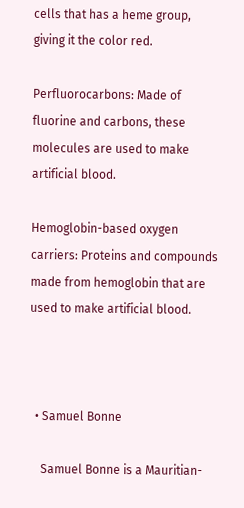cells that has a heme group, giving it the color red.

Perfluorocarbons: Made of fluorine and carbons, these molecules are used to make artificial blood.

Hemoglobin-based oxygen carriers: Proteins and compounds made from hemoglobin that are used to make artificial blood.



  • Samuel Bonne

    Samuel Bonne is a Mauritian-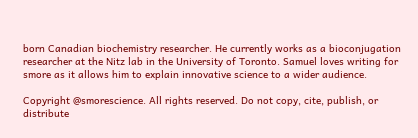born Canadian biochemistry researcher. He currently works as a bioconjugation researcher at the Nitz lab in the University of Toronto. Samuel loves writing for smore as it allows him to explain innovative science to a wider audience.

Copyright @smorescience. All rights reserved. Do not copy, cite, publish, or distribute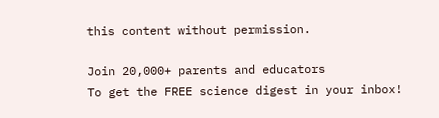this content without permission.

Join 20,000+ parents and educators
To get the FREE science digest in your inbox!